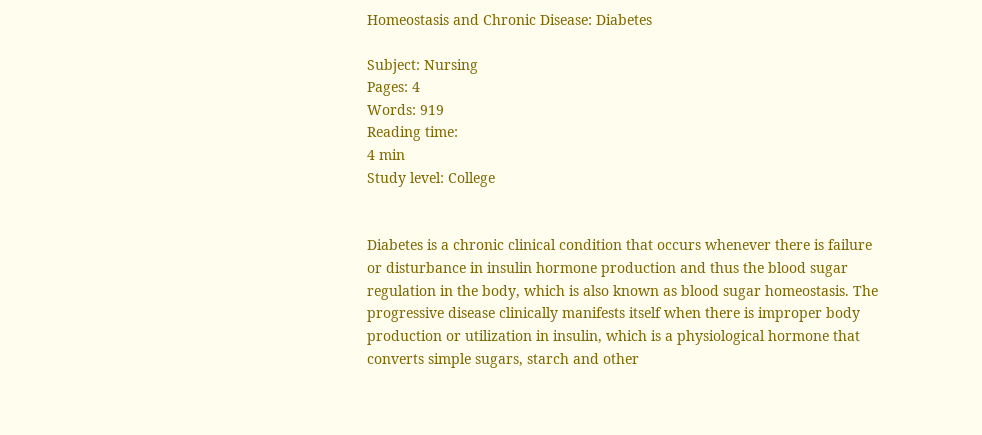Homeostasis and Chronic Disease: Diabetes

Subject: Nursing
Pages: 4
Words: 919
Reading time:
4 min
Study level: College


Diabetes is a chronic clinical condition that occurs whenever there is failure or disturbance in insulin hormone production and thus the blood sugar regulation in the body, which is also known as blood sugar homeostasis. The progressive disease clinically manifests itself when there is improper body production or utilization in insulin, which is a physiological hormone that converts simple sugars, starch and other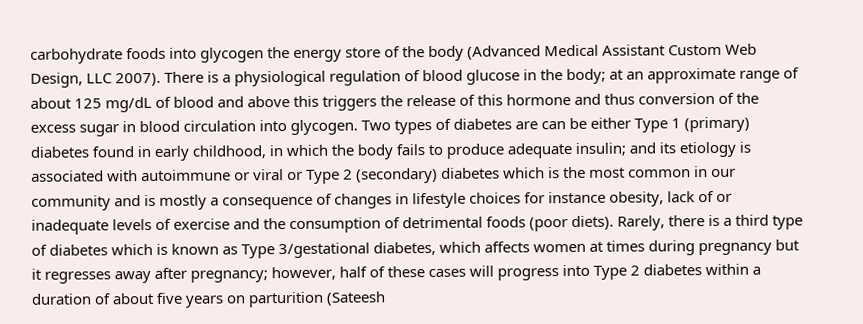carbohydrate foods into glycogen the energy store of the body (Advanced Medical Assistant Custom Web Design, LLC 2007). There is a physiological regulation of blood glucose in the body; at an approximate range of about 125 mg/dL of blood and above this triggers the release of this hormone and thus conversion of the excess sugar in blood circulation into glycogen. Two types of diabetes are can be either Type 1 (primary) diabetes found in early childhood, in which the body fails to produce adequate insulin; and its etiology is associated with autoimmune or viral or Type 2 (secondary) diabetes which is the most common in our community and is mostly a consequence of changes in lifestyle choices for instance obesity, lack of or inadequate levels of exercise and the consumption of detrimental foods (poor diets). Rarely, there is a third type of diabetes which is known as Type 3/gestational diabetes, which affects women at times during pregnancy but it regresses away after pregnancy; however, half of these cases will progress into Type 2 diabetes within a duration of about five years on parturition (Sateesh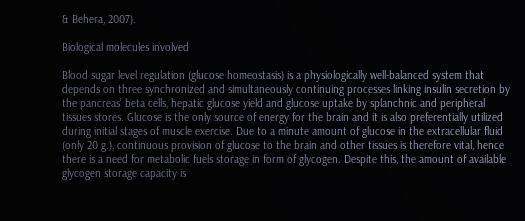& Behera, 2007).

Biological molecules involved

Blood sugar level regulation (glucose homeostasis) is a physiologically well-balanced system that depends on three synchronized and simultaneously continuing processes linking insulin secretion by the pancreas’ beta cells, hepatic glucose yield and glucose uptake by splanchnic and peripheral tissues stores. Glucose is the only source of energy for the brain and it is also preferentially utilized during initial stages of muscle exercise. Due to a minute amount of glucose in the extracellular fluid (only 20 g.), continuous provision of glucose to the brain and other tissues is therefore vital, hence there is a need for metabolic fuels storage in form of glycogen. Despite this, the amount of available glycogen storage capacity is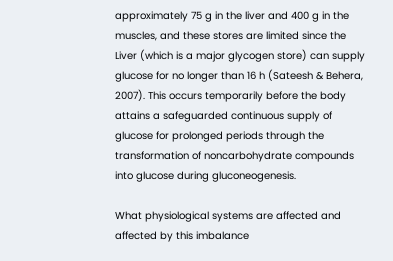approximately 75 g in the liver and 400 g in the muscles, and these stores are limited since the Liver (which is a major glycogen store) can supply glucose for no longer than 16 h (Sateesh & Behera, 2007). This occurs temporarily before the body attains a safeguarded continuous supply of glucose for prolonged periods through the transformation of noncarbohydrate compounds into glucose during gluconeogenesis.

What physiological systems are affected and affected by this imbalance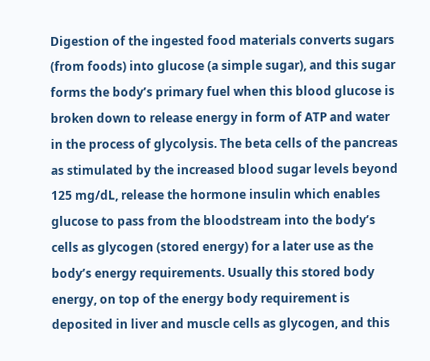Digestion of the ingested food materials converts sugars (from foods) into glucose (a simple sugar), and this sugar forms the body’s primary fuel when this blood glucose is broken down to release energy in form of ATP and water in the process of glycolysis. The beta cells of the pancreas as stimulated by the increased blood sugar levels beyond 125 mg/dL, release the hormone insulin which enables glucose to pass from the bloodstream into the body’s cells as glycogen (stored energy) for a later use as the body’s energy requirements. Usually this stored body energy, on top of the energy body requirement is deposited in liver and muscle cells as glycogen, and this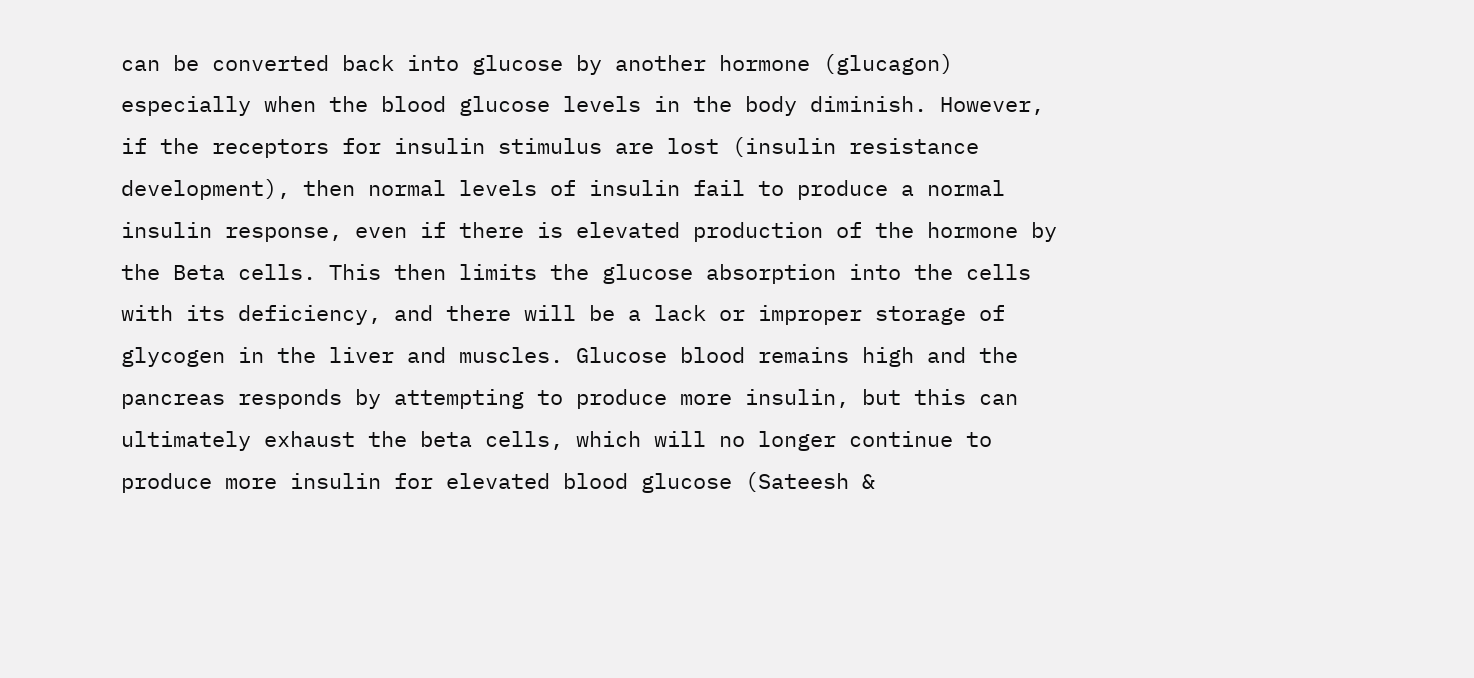can be converted back into glucose by another hormone (glucagon) especially when the blood glucose levels in the body diminish. However, if the receptors for insulin stimulus are lost (insulin resistance development), then normal levels of insulin fail to produce a normal insulin response, even if there is elevated production of the hormone by the Beta cells. This then limits the glucose absorption into the cells with its deficiency, and there will be a lack or improper storage of glycogen in the liver and muscles. Glucose blood remains high and the pancreas responds by attempting to produce more insulin, but this can ultimately exhaust the beta cells, which will no longer continue to produce more insulin for elevated blood glucose (Sateesh &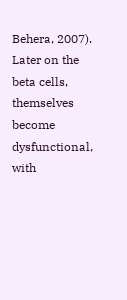Behera, 2007). Later on the beta cells, themselves become dysfunctional, with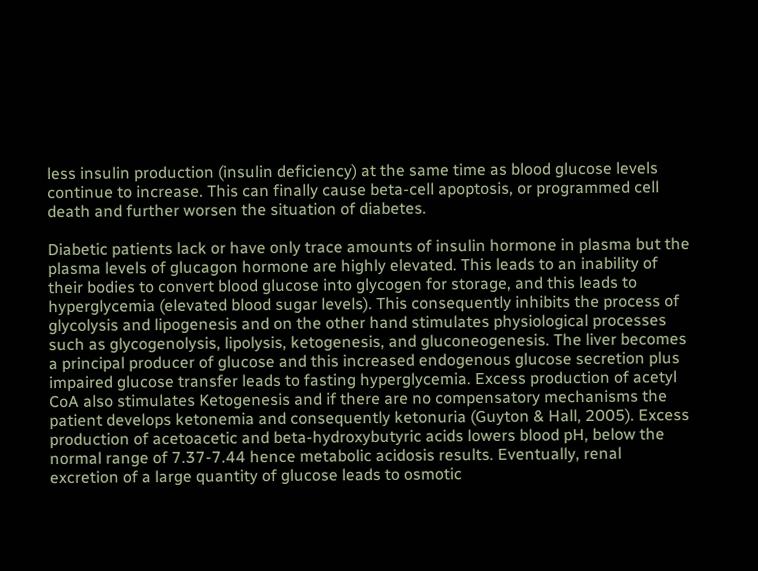less insulin production (insulin deficiency) at the same time as blood glucose levels continue to increase. This can finally cause beta-cell apoptosis, or programmed cell death and further worsen the situation of diabetes.

Diabetic patients lack or have only trace amounts of insulin hormone in plasma but the plasma levels of glucagon hormone are highly elevated. This leads to an inability of their bodies to convert blood glucose into glycogen for storage, and this leads to hyperglycemia (elevated blood sugar levels). This consequently inhibits the process of glycolysis and lipogenesis and on the other hand stimulates physiological processes such as glycogenolysis, lipolysis, ketogenesis, and gluconeogenesis. The liver becomes a principal producer of glucose and this increased endogenous glucose secretion plus impaired glucose transfer leads to fasting hyperglycemia. Excess production of acetyl CoA also stimulates Ketogenesis and if there are no compensatory mechanisms the patient develops ketonemia and consequently ketonuria (Guyton & Hall, 2005). Excess production of acetoacetic and beta-hydroxybutyric acids lowers blood pH, below the normal range of 7.37-7.44 hence metabolic acidosis results. Eventually, renal excretion of a large quantity of glucose leads to osmotic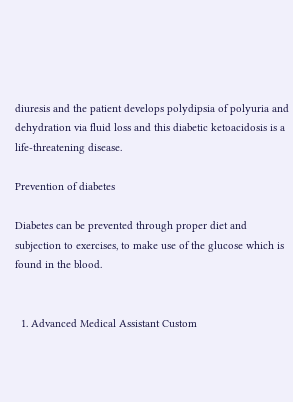diuresis and the patient develops polydipsia of polyuria and dehydration via fluid loss and this diabetic ketoacidosis is a life-threatening disease.

Prevention of diabetes

Diabetes can be prevented through proper diet and subjection to exercises, to make use of the glucose which is found in the blood.


  1. Advanced Medical Assistant Custom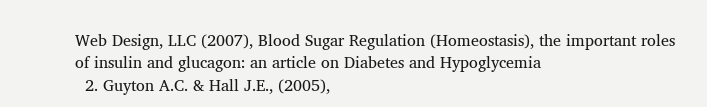Web Design, LLC (2007), Blood Sugar Regulation (Homeostasis), the important roles of insulin and glucagon: an article on Diabetes and Hypoglycemia
  2. Guyton A.C. & Hall J.E., (2005),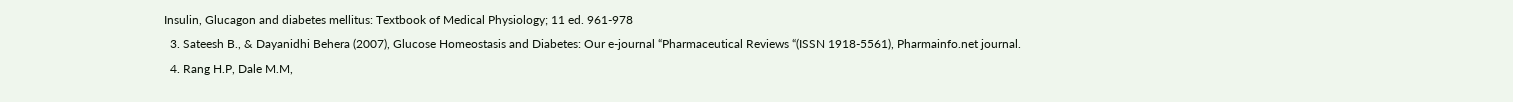Insulin, Glucagon and diabetes mellitus: Textbook of Medical Physiology; 11 ed. 961-978
  3. Sateesh B., & Dayanidhi Behera (2007), Glucose Homeostasis and Diabetes: Our e-journal “Pharmaceutical Reviews “(ISSN 1918-5561), Pharmainfo.net journal.
  4. Rang H.P, Dale M.M,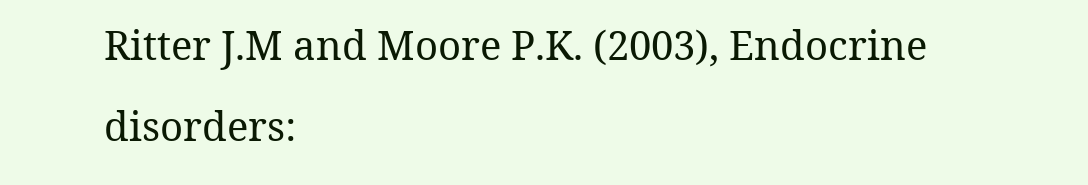Ritter J.M and Moore P.K. (2003), Endocrine disorders: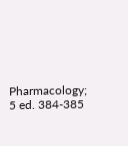Pharmacology; 5 ed. 384-385